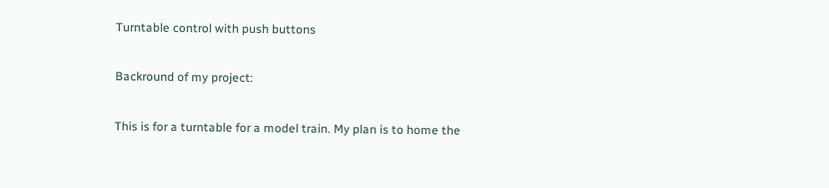Turntable control with push buttons

Backround of my project:

This is for a turntable for a model train. My plan is to home the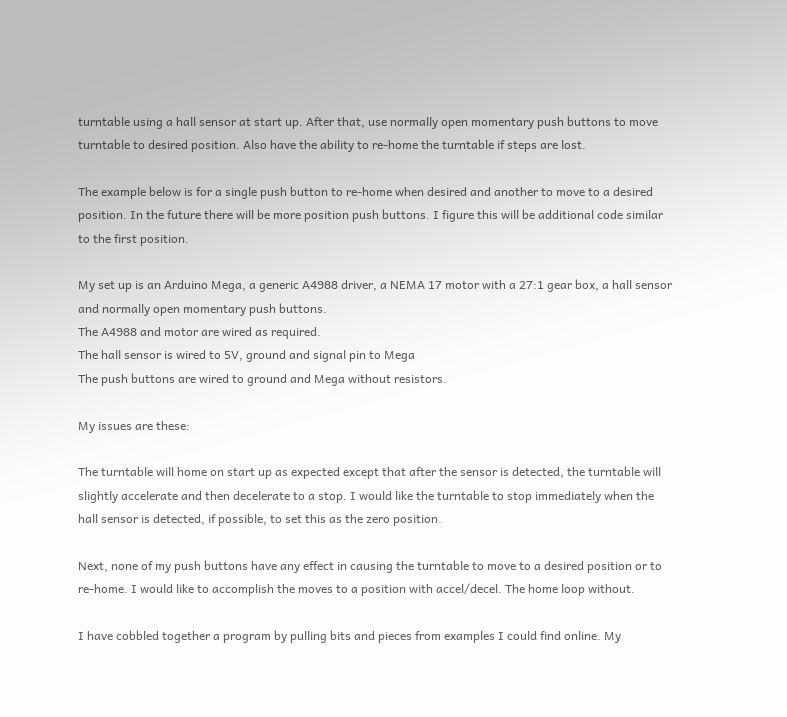turntable using a hall sensor at start up. After that, use normally open momentary push buttons to move turntable to desired position. Also have the ability to re-home the turntable if steps are lost.

The example below is for a single push button to re-home when desired and another to move to a desired position. In the future there will be more position push buttons. I figure this will be additional code similar to the first position.

My set up is an Arduino Mega, a generic A4988 driver, a NEMA 17 motor with a 27:1 gear box, a hall sensor and normally open momentary push buttons.
The A4988 and motor are wired as required.
The hall sensor is wired to 5V, ground and signal pin to Mega
The push buttons are wired to ground and Mega without resistors.

My issues are these:

The turntable will home on start up as expected except that after the sensor is detected, the turntable will slightly accelerate and then decelerate to a stop. I would like the turntable to stop immediately when the hall sensor is detected, if possible, to set this as the zero position.

Next, none of my push buttons have any effect in causing the turntable to move to a desired position or to re-home. I would like to accomplish the moves to a position with accel/decel. The home loop without.

I have cobbled together a program by pulling bits and pieces from examples I could find online. My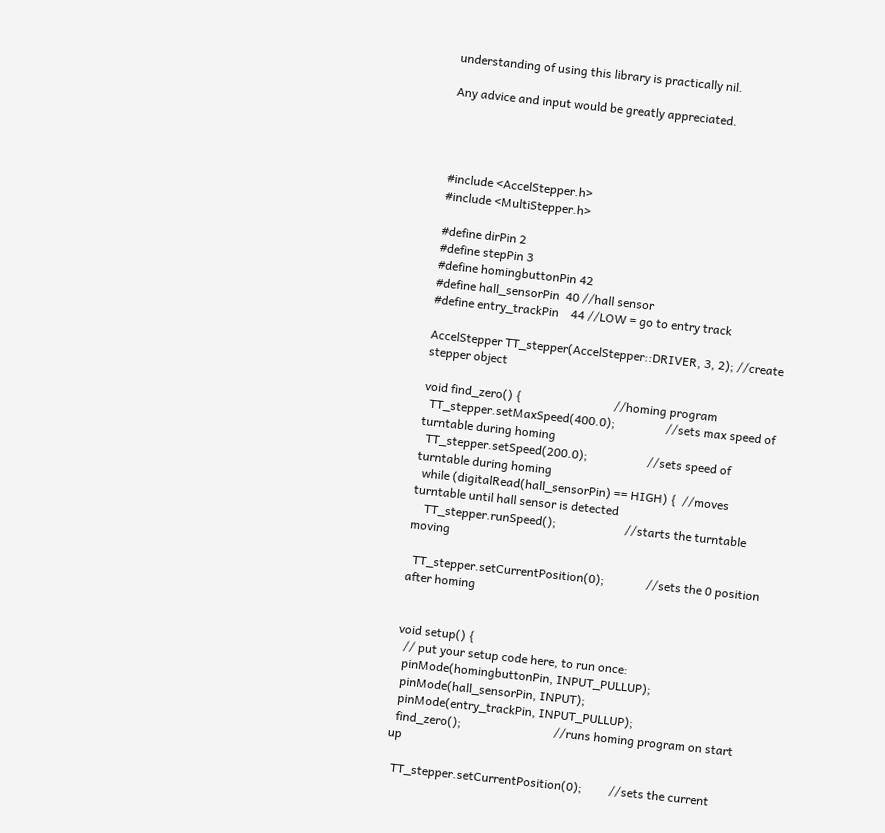understanding of using this library is practically nil.

Any advice and input would be greatly appreciated.




#include <AccelStepper.h>
#include <MultiStepper.h>

#define dirPin 2
#define stepPin 3
#define homingbuttonPin 42
#define hall_sensorPin  40 //hall sensor
#define entry_trackPin    44 //LOW = go to entry track

AccelStepper TT_stepper(AccelStepper::DRIVER, 3, 2); //create stepper object

void find_zero() {                               //homing program
  TT_stepper.setMaxSpeed(400.0);                 //sets max speed of turntable during homing
  TT_stepper.setSpeed(200.0);                    //sets speed of turntable during homing
  while (digitalRead(hall_sensorPin) == HIGH) {  //moves turntable until hall sensor is detected
    TT_stepper.runSpeed();                       //starts the turntable moving

  TT_stepper.setCurrentPosition(0);              //sets the 0 position after homing


void setup() {
  // put your setup code here, to run once:
  pinMode(homingbuttonPin, INPUT_PULLUP);
  pinMode(hall_sensorPin, INPUT);
  pinMode(entry_trackPin, INPUT_PULLUP);
  find_zero();                               //runs homing program on start up

  TT_stepper.setCurrentPosition(0);         //sets the current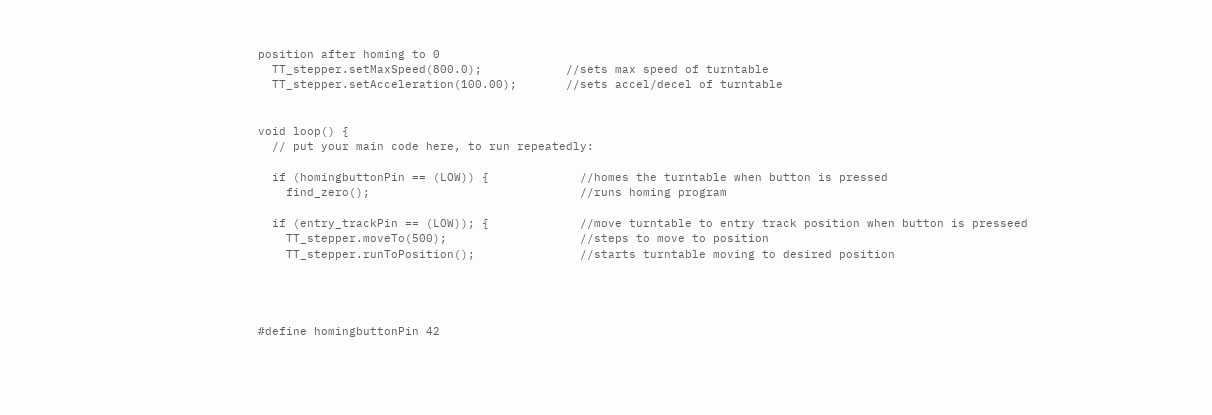position after homing to 0
  TT_stepper.setMaxSpeed(800.0);            //sets max speed of turntable
  TT_stepper.setAcceleration(100.00);       //sets accel/decel of turntable


void loop() {
  // put your main code here, to run repeatedly:

  if (homingbuttonPin == (LOW)) {             //homes the turntable when button is pressed
    find_zero();                              //runs homing program

  if (entry_trackPin == (LOW)); {             //move turntable to entry track position when button is presseed
    TT_stepper.moveTo(500);                   //steps to move to position
    TT_stepper.runToPosition();               //starts turntable moving to desired position




#define homingbuttonPin 42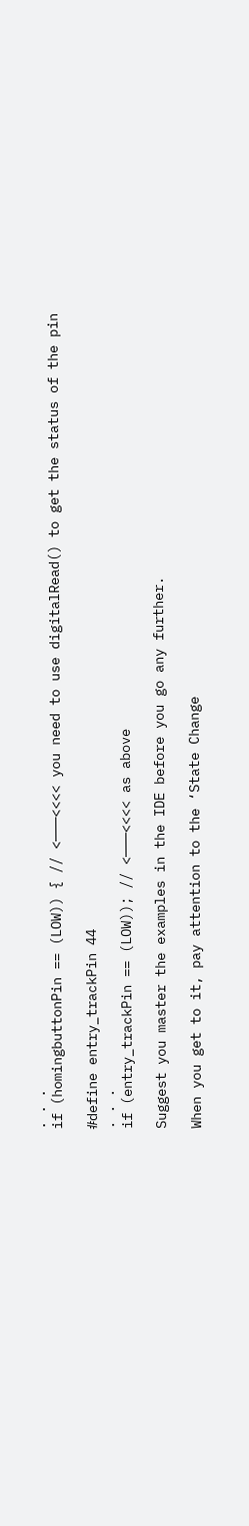. . .
if (homingbuttonPin == (LOW)) { // <———<<<< you need to use digitalRead() to get the status of the pin

#define entry_trackPin 44
. . .
if (entry_trackPin == (LOW)); // <———<<<< as above

Suggest you master the examples in the IDE before you go any further.

When you get to it, pay attention to the ‘State Change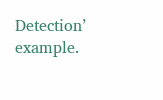Detection’ example.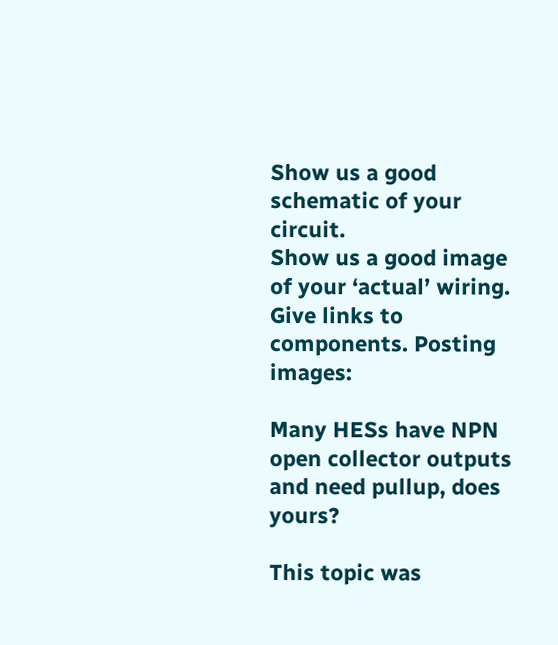Show us a good schematic of your circuit.
Show us a good image of your ‘actual’ wiring.
Give links to components. Posting images:

Many HESs have NPN open collector outputs and need pullup, does yours?

This topic was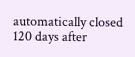automatically closed 120 days after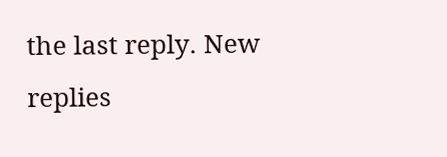the last reply. New replies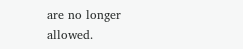are no longer allowed.